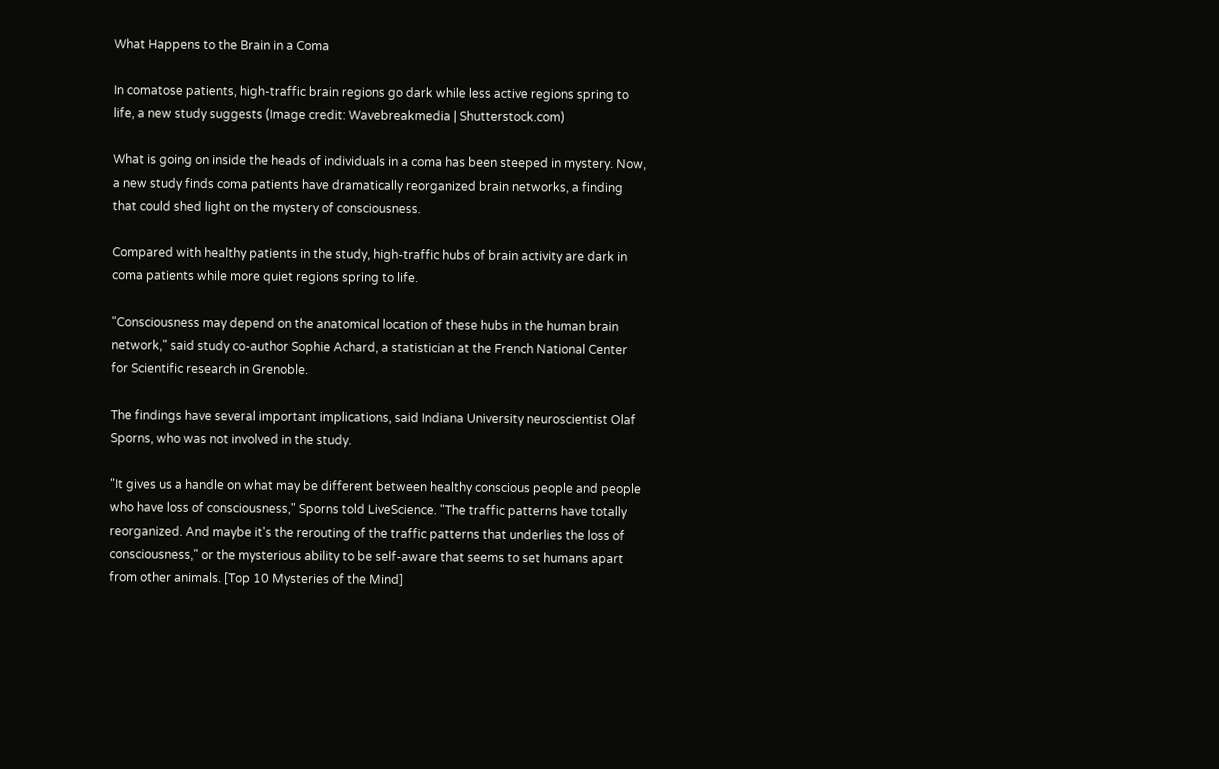What Happens to the Brain in a Coma

In comatose patients, high-traffic brain regions go dark while less active regions spring to life, a new study suggests (Image credit: Wavebreakmedia | Shutterstock.com)

What is going on inside the heads of individuals in a coma has been steeped in mystery. Now, a new study finds coma patients have dramatically reorganized brain networks, a finding that could shed light on the mystery of consciousness.

Compared with healthy patients in the study, high-traffic hubs of brain activity are dark in coma patients while more quiet regions spring to life.

"Consciousness may depend on the anatomical location of these hubs in the human brain network," said study co-author Sophie Achard, a statistician at the French National Center for Scientific research in Grenoble.

The findings have several important implications, said Indiana University neuroscientist Olaf Sporns, who was not involved in the study.

"It gives us a handle on what may be different between healthy conscious people and people who have loss of consciousness," Sporns told LiveScience. "The traffic patterns have totally reorganized. And maybe it's the rerouting of the traffic patterns that underlies the loss of consciousness," or the mysterious ability to be self-aware that seems to set humans apart from other animals. [Top 10 Mysteries of the Mind]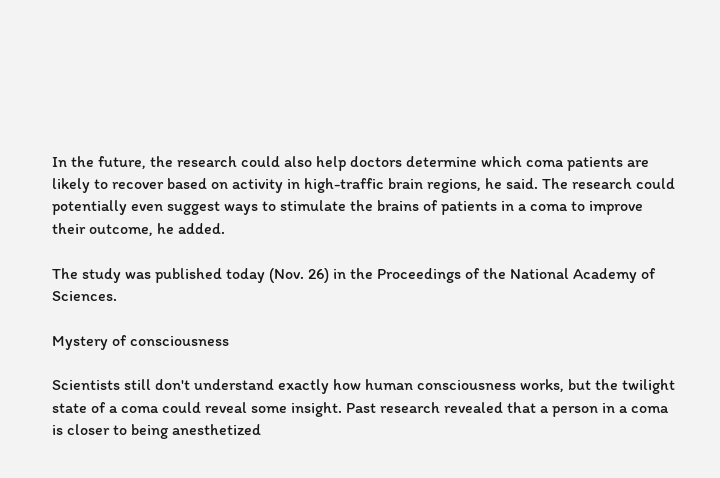In the future, the research could also help doctors determine which coma patients are likely to recover based on activity in high-traffic brain regions, he said. The research could potentially even suggest ways to stimulate the brains of patients in a coma to improve their outcome, he added.

The study was published today (Nov. 26) in the Proceedings of the National Academy of Sciences.

Mystery of consciousness

Scientists still don't understand exactly how human consciousness works, but the twilight state of a coma could reveal some insight. Past research revealed that a person in a coma is closer to being anesthetized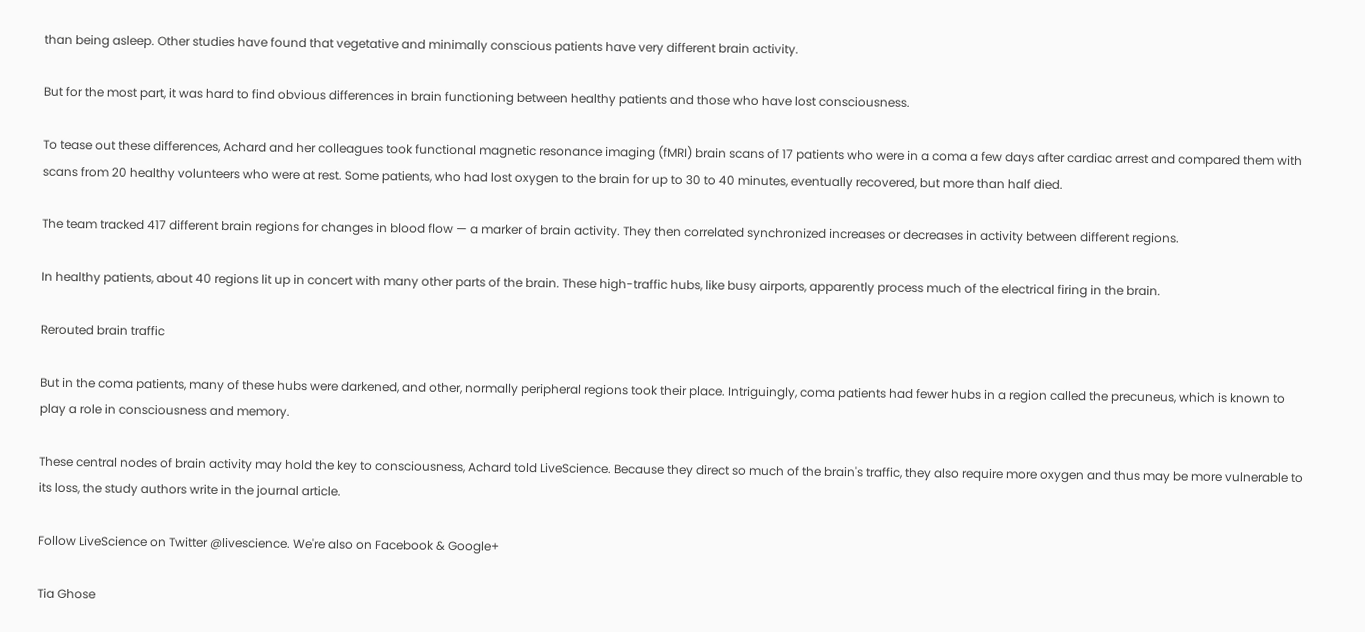than being asleep. Other studies have found that vegetative and minimally conscious patients have very different brain activity.

But for the most part, it was hard to find obvious differences in brain functioning between healthy patients and those who have lost consciousness.

To tease out these differences, Achard and her colleagues took functional magnetic resonance imaging (fMRI) brain scans of 17 patients who were in a coma a few days after cardiac arrest and compared them with scans from 20 healthy volunteers who were at rest. Some patients, who had lost oxygen to the brain for up to 30 to 40 minutes, eventually recovered, but more than half died.

The team tracked 417 different brain regions for changes in blood flow — a marker of brain activity. They then correlated synchronized increases or decreases in activity between different regions.

In healthy patients, about 40 regions lit up in concert with many other parts of the brain. These high-traffic hubs, like busy airports, apparently process much of the electrical firing in the brain.

Rerouted brain traffic

But in the coma patients, many of these hubs were darkened, and other, normally peripheral regions took their place. Intriguingly, coma patients had fewer hubs in a region called the precuneus, which is known to play a role in consciousness and memory.

These central nodes of brain activity may hold the key to consciousness, Achard told LiveScience. Because they direct so much of the brain's traffic, they also require more oxygen and thus may be more vulnerable to its loss, the study authors write in the journal article.

Follow LiveScience on Twitter @livescience. We're also on Facebook & Google+

Tia Ghose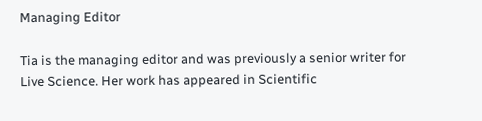Managing Editor

Tia is the managing editor and was previously a senior writer for Live Science. Her work has appeared in Scientific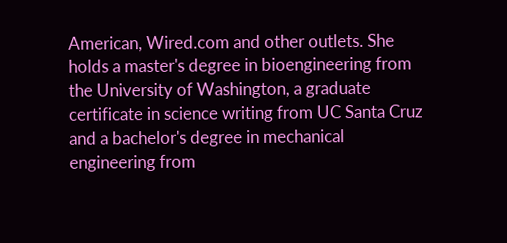American, Wired.com and other outlets. She holds a master's degree in bioengineering from the University of Washington, a graduate certificate in science writing from UC Santa Cruz and a bachelor's degree in mechanical engineering from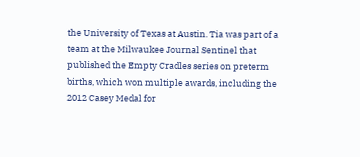the University of Texas at Austin. Tia was part of a team at the Milwaukee Journal Sentinel that published the Empty Cradles series on preterm births, which won multiple awards, including the 2012 Casey Medal for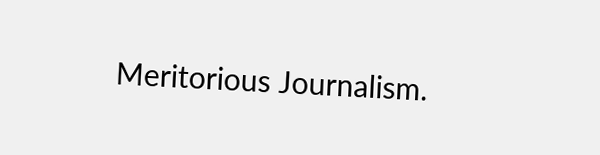Meritorious Journalism.